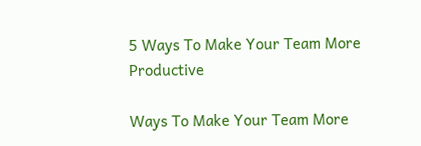5 Ways To Make Your Team More Productive

Ways To Make Your Team More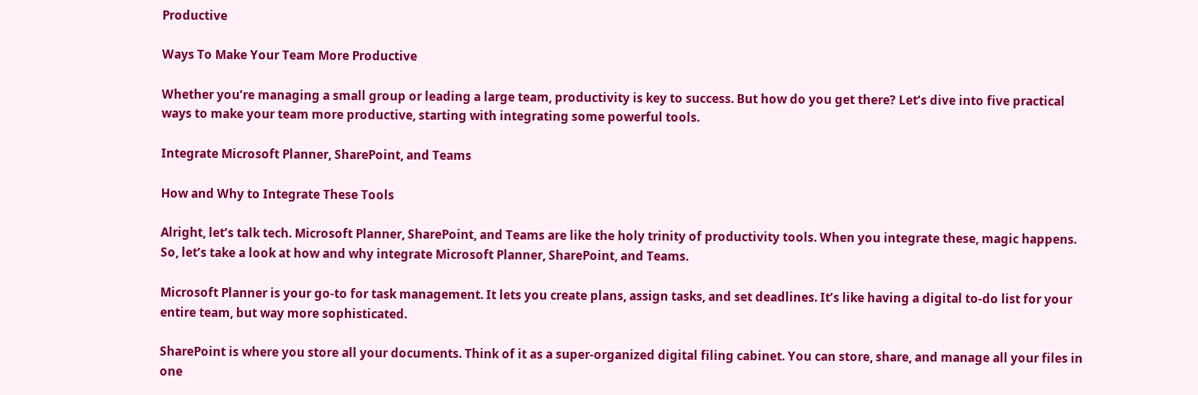Productive

Ways To Make Your Team More Productive

Whether you’re managing a small group or leading a large team, productivity is key to success. But how do you get there? Let’s dive into five practical ways to make your team more productive, starting with integrating some powerful tools.

Integrate Microsoft Planner, SharePoint, and Teams

How and Why to Integrate These Tools

Alright, let’s talk tech. Microsoft Planner, SharePoint, and Teams are like the holy trinity of productivity tools. When you integrate these, magic happens. So, let’s take a look at how and why integrate Microsoft Planner, SharePoint, and Teams.

Microsoft Planner is your go-to for task management. It lets you create plans, assign tasks, and set deadlines. It’s like having a digital to-do list for your entire team, but way more sophisticated.

SharePoint is where you store all your documents. Think of it as a super-organized digital filing cabinet. You can store, share, and manage all your files in one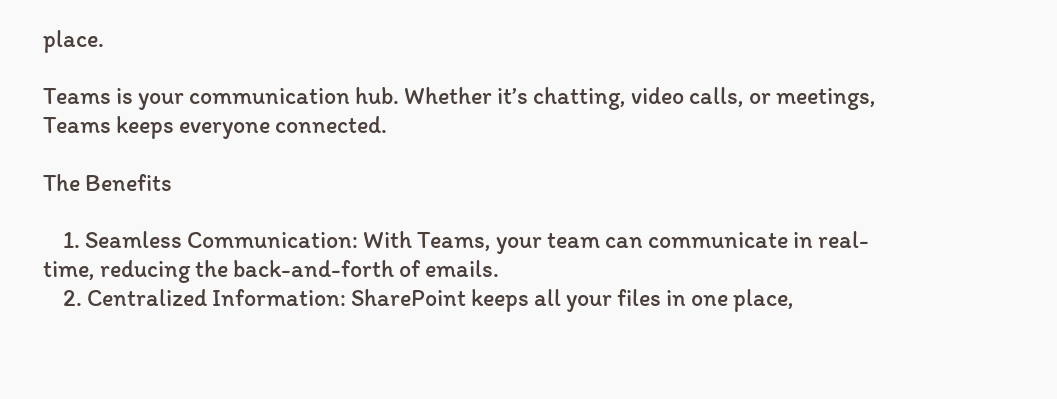place.

Teams is your communication hub. Whether it’s chatting, video calls, or meetings, Teams keeps everyone connected.

The Benefits

    1. Seamless Communication: With Teams, your team can communicate in real-time, reducing the back-and-forth of emails.
    2. Centralized Information: SharePoint keeps all your files in one place,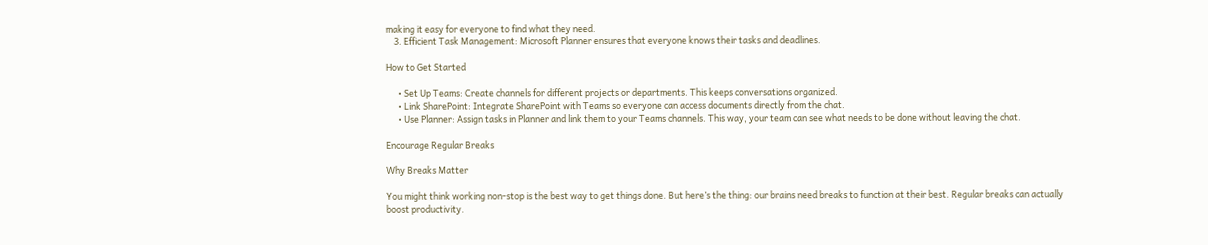making it easy for everyone to find what they need.
    3. Efficient Task Management: Microsoft Planner ensures that everyone knows their tasks and deadlines.

How to Get Started

      • Set Up Teams: Create channels for different projects or departments. This keeps conversations organized.
      • Link SharePoint: Integrate SharePoint with Teams so everyone can access documents directly from the chat.
      • Use Planner: Assign tasks in Planner and link them to your Teams channels. This way, your team can see what needs to be done without leaving the chat.

Encourage Regular Breaks

Why Breaks Matter

You might think working non-stop is the best way to get things done. But here’s the thing: our brains need breaks to function at their best. Regular breaks can actually boost productivity.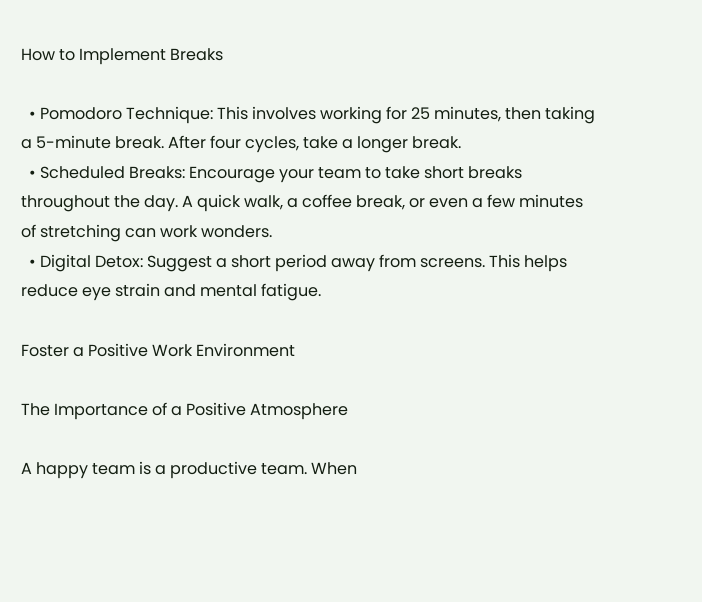How to Implement Breaks

  • Pomodoro Technique: This involves working for 25 minutes, then taking a 5-minute break. After four cycles, take a longer break.
  • Scheduled Breaks: Encourage your team to take short breaks throughout the day. A quick walk, a coffee break, or even a few minutes of stretching can work wonders.
  • Digital Detox: Suggest a short period away from screens. This helps reduce eye strain and mental fatigue.

Foster a Positive Work Environment

The Importance of a Positive Atmosphere

A happy team is a productive team. When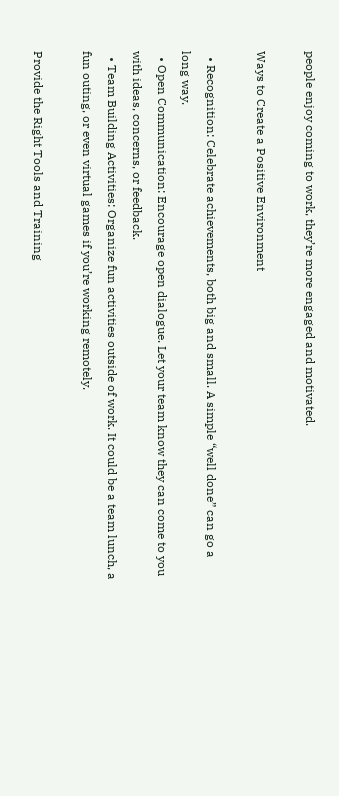people enjoy coming to work, they’re more engaged and motivated.

Ways to Create a Positive Environment

  • Recognition: Celebrate achievements, both big and small. A simple “well done” can go a long way.
  • Open Communication: Encourage open dialogue. Let your team know they can come to you with ideas, concerns, or feedback.
  • Team Building Activities: Organize fun activities outside of work. It could be a team lunch, a fun outing, or even virtual games if you’re working remotely.

Provide the Right Tools and Training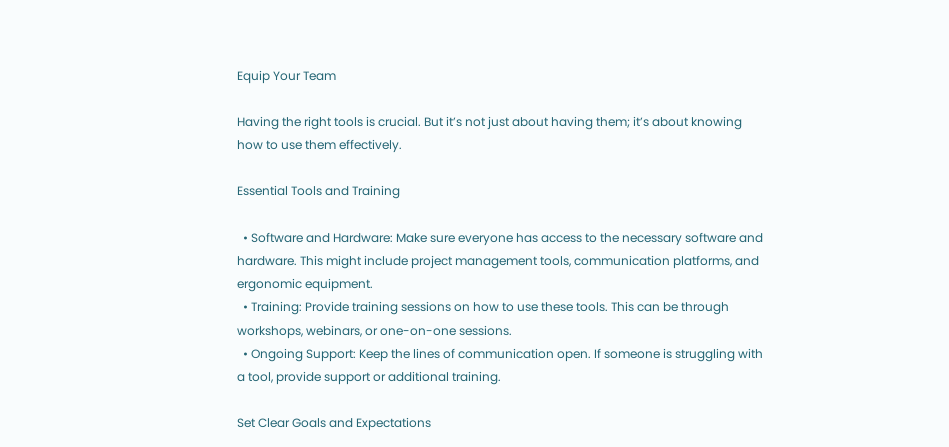Equip Your Team

Having the right tools is crucial. But it’s not just about having them; it’s about knowing how to use them effectively.

Essential Tools and Training

  • Software and Hardware: Make sure everyone has access to the necessary software and hardware. This might include project management tools, communication platforms, and ergonomic equipment.
  • Training: Provide training sessions on how to use these tools. This can be through workshops, webinars, or one-on-one sessions.
  • Ongoing Support: Keep the lines of communication open. If someone is struggling with a tool, provide support or additional training.

Set Clear Goals and Expectations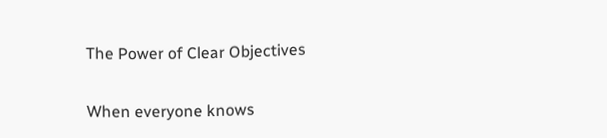The Power of Clear Objectives

When everyone knows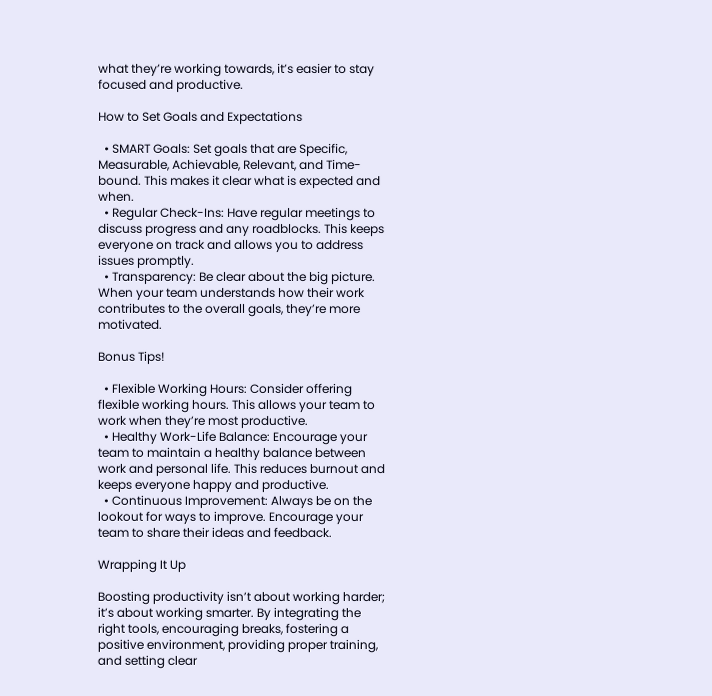what they’re working towards, it’s easier to stay focused and productive.

How to Set Goals and Expectations

  • SMART Goals: Set goals that are Specific, Measurable, Achievable, Relevant, and Time-bound. This makes it clear what is expected and when.
  • Regular Check-Ins: Have regular meetings to discuss progress and any roadblocks. This keeps everyone on track and allows you to address issues promptly.
  • Transparency: Be clear about the big picture. When your team understands how their work contributes to the overall goals, they’re more motivated.

Bonus Tips!

  • Flexible Working Hours: Consider offering flexible working hours. This allows your team to work when they’re most productive.
  • Healthy Work-Life Balance: Encourage your team to maintain a healthy balance between work and personal life. This reduces burnout and keeps everyone happy and productive.
  • Continuous Improvement: Always be on the lookout for ways to improve. Encourage your team to share their ideas and feedback.

Wrapping It Up

Boosting productivity isn’t about working harder; it’s about working smarter. By integrating the right tools, encouraging breaks, fostering a positive environment, providing proper training, and setting clear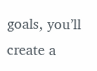goals, you’ll create a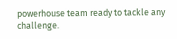powerhouse team ready to tackle any challenge.